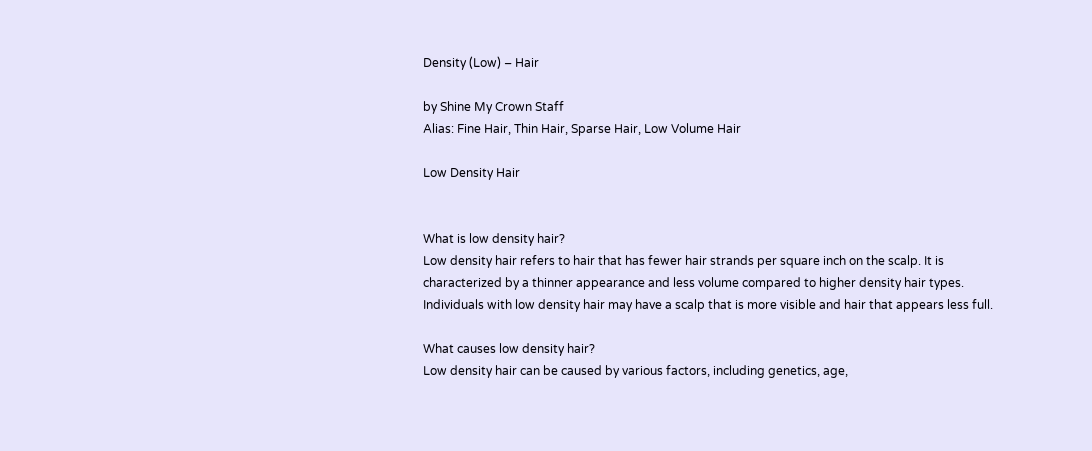Density (Low) – Hair

by Shine My Crown Staff
Alias: Fine Hair, Thin Hair, Sparse Hair, Low Volume Hair

Low Density Hair


What is low density hair?
Low density hair refers to hair that has fewer hair strands per square inch on the scalp. It is characterized by a thinner appearance and less volume compared to higher density hair types. Individuals with low density hair may have a scalp that is more visible and hair that appears less full.

What causes low density hair?
Low density hair can be caused by various factors, including genetics, age,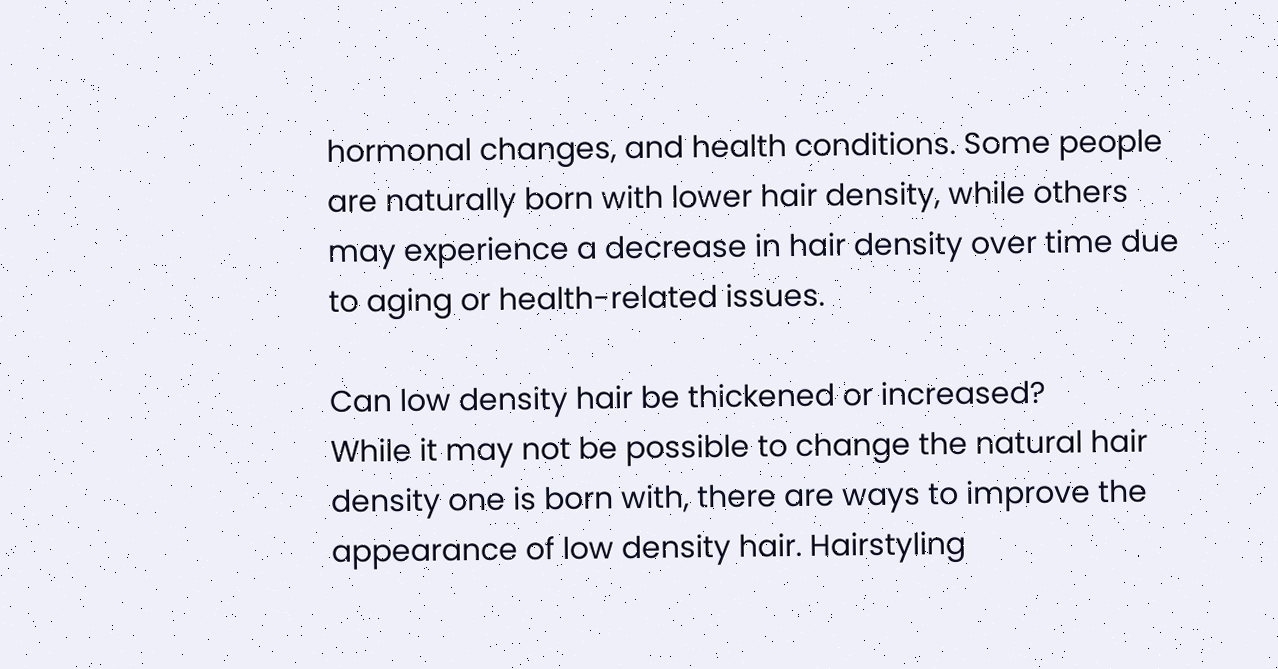hormonal changes, and health conditions. Some people are naturally born with lower hair density, while others may experience a decrease in hair density over time due to aging or health-related issues.

Can low density hair be thickened or increased?
While it may not be possible to change the natural hair density one is born with, there are ways to improve the appearance of low density hair. Hairstyling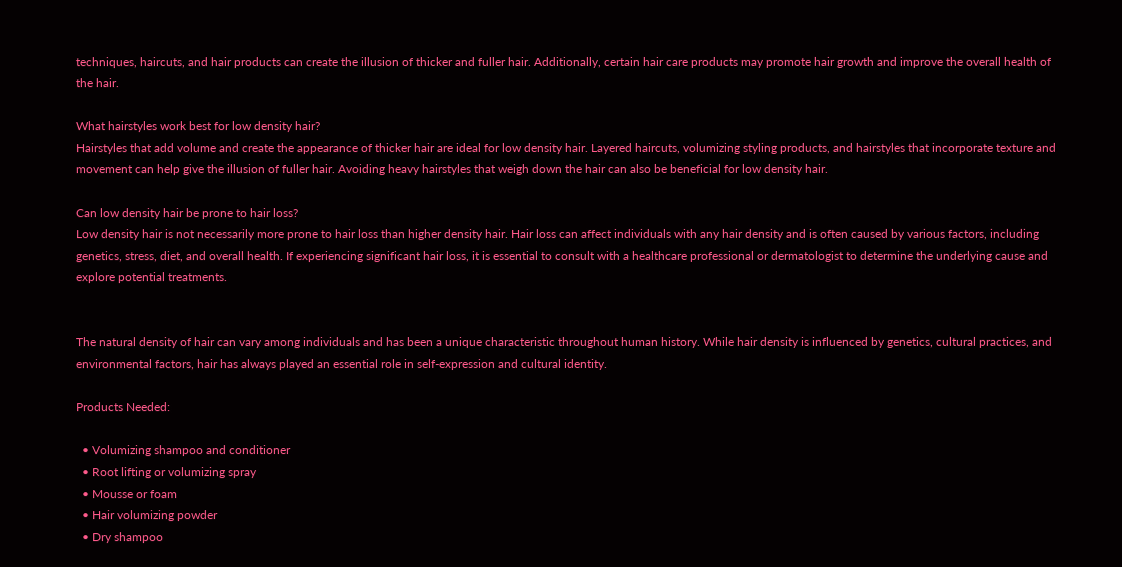techniques, haircuts, and hair products can create the illusion of thicker and fuller hair. Additionally, certain hair care products may promote hair growth and improve the overall health of the hair.

What hairstyles work best for low density hair?
Hairstyles that add volume and create the appearance of thicker hair are ideal for low density hair. Layered haircuts, volumizing styling products, and hairstyles that incorporate texture and movement can help give the illusion of fuller hair. Avoiding heavy hairstyles that weigh down the hair can also be beneficial for low density hair.

Can low density hair be prone to hair loss?
Low density hair is not necessarily more prone to hair loss than higher density hair. Hair loss can affect individuals with any hair density and is often caused by various factors, including genetics, stress, diet, and overall health. If experiencing significant hair loss, it is essential to consult with a healthcare professional or dermatologist to determine the underlying cause and explore potential treatments.


The natural density of hair can vary among individuals and has been a unique characteristic throughout human history. While hair density is influenced by genetics, cultural practices, and environmental factors, hair has always played an essential role in self-expression and cultural identity.

Products Needed:

  • Volumizing shampoo and conditioner
  • Root lifting or volumizing spray
  • Mousse or foam
  • Hair volumizing powder
  • Dry shampoo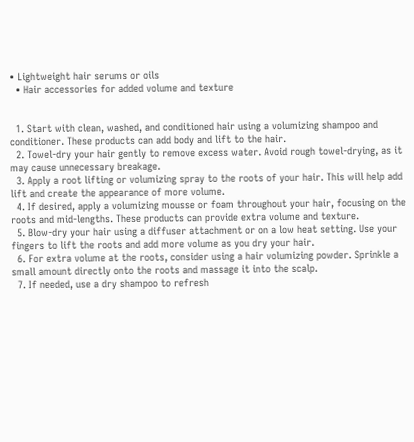• Lightweight hair serums or oils
  • Hair accessories for added volume and texture


  1. Start with clean, washed, and conditioned hair using a volumizing shampoo and conditioner. These products can add body and lift to the hair.
  2. Towel-dry your hair gently to remove excess water. Avoid rough towel-drying, as it may cause unnecessary breakage.
  3. Apply a root lifting or volumizing spray to the roots of your hair. This will help add lift and create the appearance of more volume.
  4. If desired, apply a volumizing mousse or foam throughout your hair, focusing on the roots and mid-lengths. These products can provide extra volume and texture.
  5. Blow-dry your hair using a diffuser attachment or on a low heat setting. Use your fingers to lift the roots and add more volume as you dry your hair.
  6. For extra volume at the roots, consider using a hair volumizing powder. Sprinkle a small amount directly onto the roots and massage it into the scalp.
  7. If needed, use a dry shampoo to refresh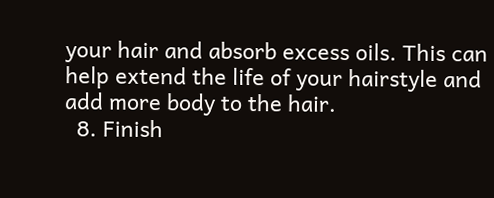your hair and absorb excess oils. This can help extend the life of your hairstyle and add more body to the hair.
  8. Finish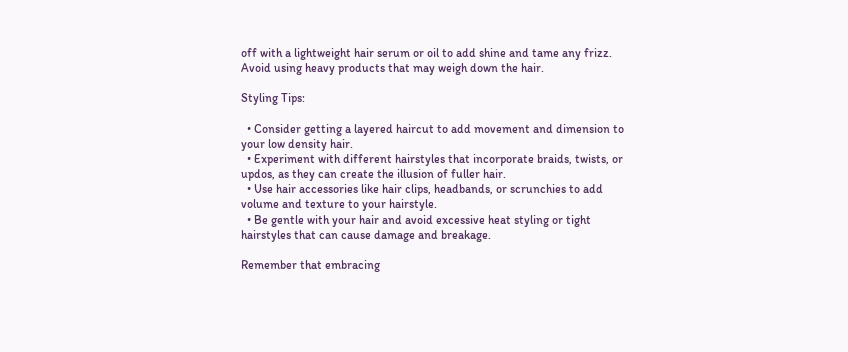off with a lightweight hair serum or oil to add shine and tame any frizz. Avoid using heavy products that may weigh down the hair.

Styling Tips:

  • Consider getting a layered haircut to add movement and dimension to your low density hair.
  • Experiment with different hairstyles that incorporate braids, twists, or updos, as they can create the illusion of fuller hair.
  • Use hair accessories like hair clips, headbands, or scrunchies to add volume and texture to your hairstyle.
  • Be gentle with your hair and avoid excessive heat styling or tight hairstyles that can cause damage and breakage.

Remember that embracing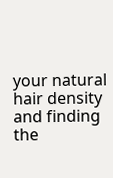your natural hair density and finding the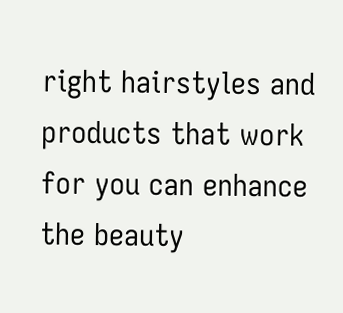right hairstyles and products that work for you can enhance the beauty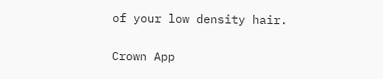of your low density hair.

Crown App